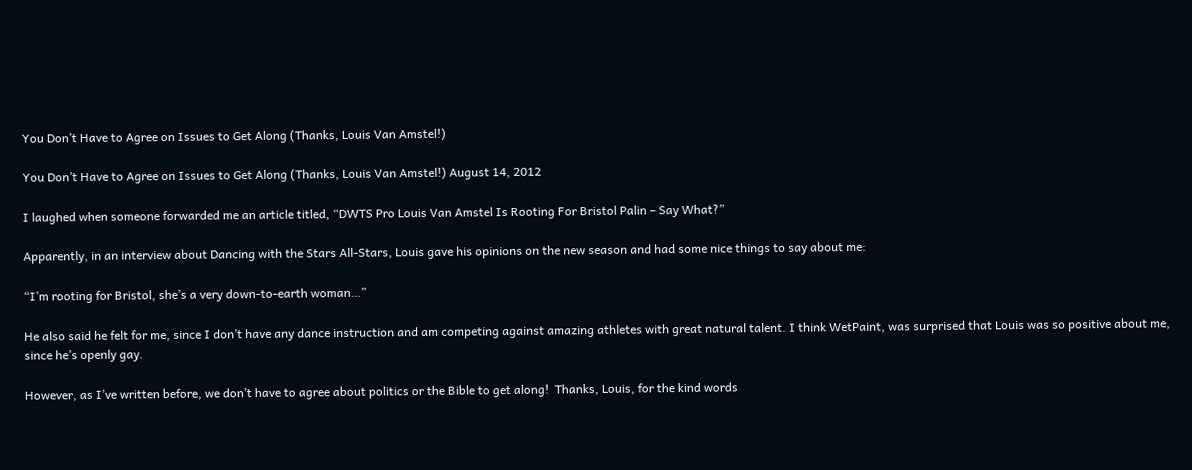You Don’t Have to Agree on Issues to Get Along (Thanks, Louis Van Amstel!)

You Don’t Have to Agree on Issues to Get Along (Thanks, Louis Van Amstel!) August 14, 2012

I laughed when someone forwarded me an article titled, “DWTS Pro Louis Van Amstel Is Rooting For Bristol Palin – Say What?”

Apparently, in an interview about Dancing with the Stars All-Stars, Louis gave his opinions on the new season and had some nice things to say about me:

“I’m rooting for Bristol, she’s a very down-to-earth woman…”

He also said he felt for me, since I don’t have any dance instruction and am competing against amazing athletes with great natural talent. I think WetPaint, was surprised that Louis was so positive about me, since he’s openly gay.

However, as I’ve written before, we don’t have to agree about politics or the Bible to get along!  Thanks, Louis, for the kind words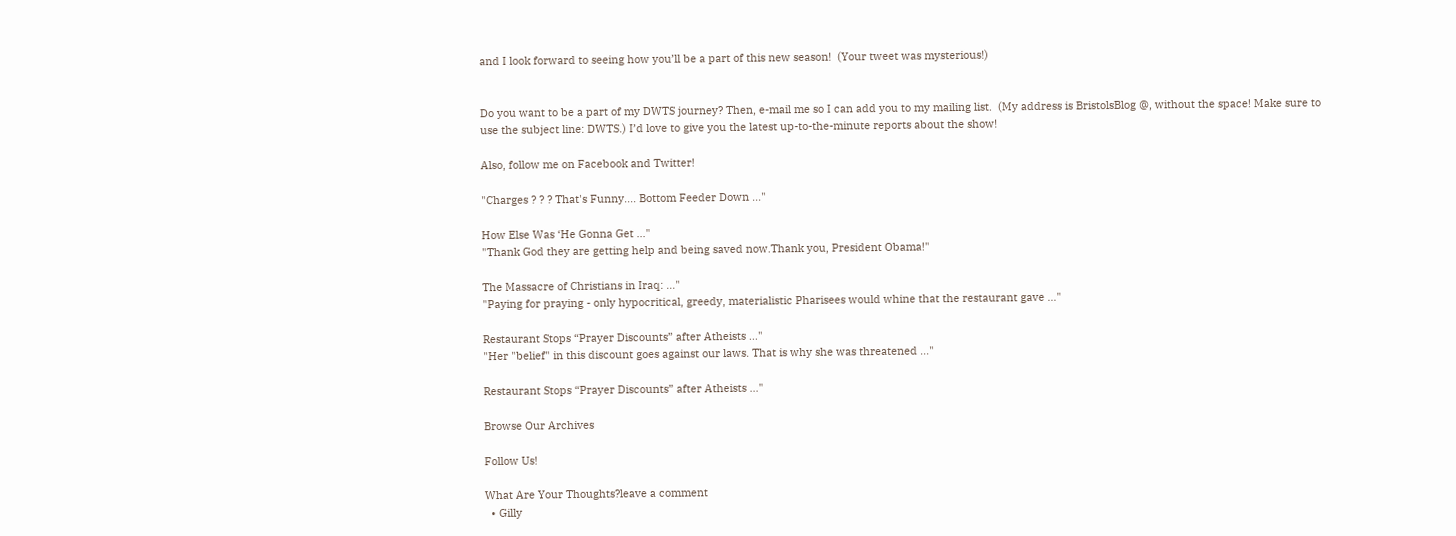and I look forward to seeing how you’ll be a part of this new season!  (Your tweet was mysterious!)


Do you want to be a part of my DWTS journey? Then, e-mail me so I can add you to my mailing list.  (My address is BristolsBlog @, without the space! Make sure to use the subject line: DWTS.) I’d love to give you the latest up-to-the-minute reports about the show!

Also, follow me on Facebook and Twitter!

"Charges ? ? ? That's Funny.... Bottom Feeder Down ..."

How Else Was ‘He Gonna Get ..."
"Thank God they are getting help and being saved now.Thank you, President Obama!"

The Massacre of Christians in Iraq: ..."
"Paying for praying - only hypocritical, greedy, materialistic Pharisees would whine that the restaurant gave ..."

Restaurant Stops “Prayer Discounts” after Atheists ..."
"Her "belief" in this discount goes against our laws. That is why she was threatened ..."

Restaurant Stops “Prayer Discounts” after Atheists ..."

Browse Our Archives

Follow Us!

What Are Your Thoughts?leave a comment
  • Gilly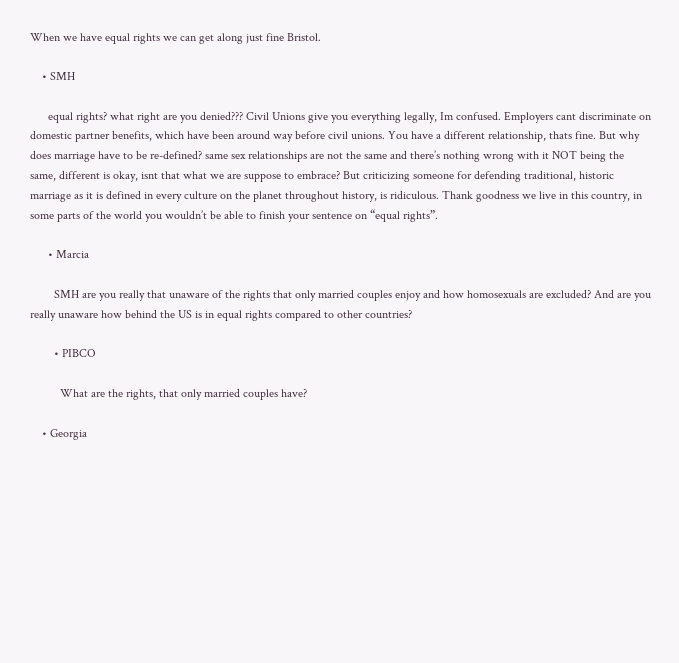When we have equal rights we can get along just fine Bristol.

    • SMH

      equal rights? what right are you denied??? Civil Unions give you everything legally, Im confused. Employers cant discriminate on domestic partner benefits, which have been around way before civil unions. You have a different relationship, thats fine. But why does marriage have to be re-defined? same sex relationships are not the same and there’s nothing wrong with it NOT being the same, different is okay, isnt that what we are suppose to embrace? But criticizing someone for defending traditional, historic marriage as it is defined in every culture on the planet throughout history, is ridiculous. Thank goodness we live in this country, in some parts of the world you wouldn’t be able to finish your sentence on “equal rights”.

      • Marcia

        SMH are you really that unaware of the rights that only married couples enjoy and how homosexuals are excluded? And are you really unaware how behind the US is in equal rights compared to other countries?

        • PIBCO

          What are the rights, that only married couples have?

    • Georgia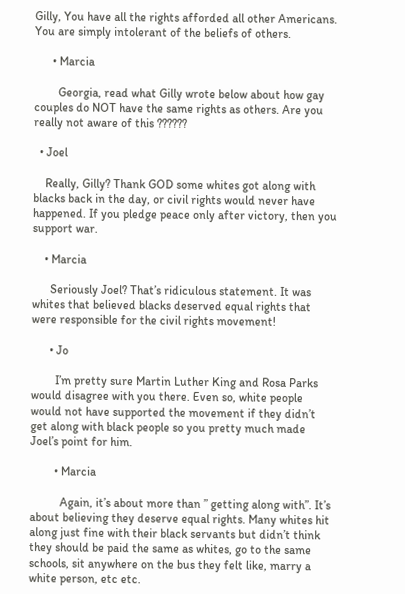Gilly, You have all the rights afforded all other Americans. You are simply intolerant of the beliefs of others.

      • Marcia

        Georgia, read what Gilly wrote below about how gay couples do NOT have the same rights as others. Are you really not aware of this ??????

  • Joel

    Really, Gilly? Thank GOD some whites got along with blacks back in the day, or civil rights would never have happened. If you pledge peace only after victory, then you support war.

    • Marcia

      Seriously Joel? That’s ridiculous statement. It was whites that believed blacks deserved equal rights that were responsible for the civil rights movement!

      • Jo

        I’m pretty sure Martin Luther King and Rosa Parks would disagree with you there. Even so, white people would not have supported the movement if they didn’t get along with black people so you pretty much made Joel’s point for him.

        • Marcia

          Again, it’s about more than ” getting along with”. It’s about believing they deserve equal rights. Many whites hit along just fine with their black servants but didn’t think they should be paid the same as whites, go to the same schools, sit anywhere on the bus they felt like, marry a white person, etc etc.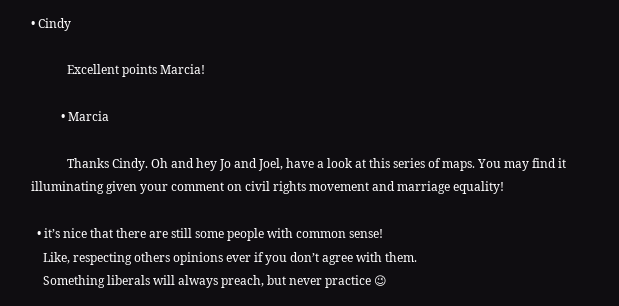• Cindy

            Excellent points Marcia!

          • Marcia

            Thanks Cindy. Oh and hey Jo and Joel, have a look at this series of maps. You may find it illuminating given your comment on civil rights movement and marriage equality!

  • it’s nice that there are still some people with common sense!
    Like, respecting others opinions ever if you don’t agree with them.
    Something liberals will always preach, but never practice 😉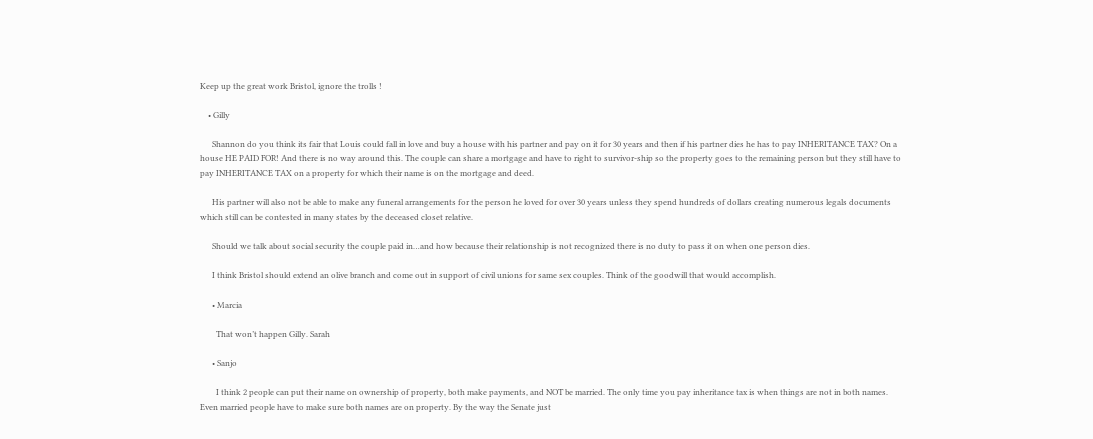Keep up the great work Bristol, ignore the trolls !

    • Gilly

      Shannon do you think its fair that Louis could fall in love and buy a house with his partner and pay on it for 30 years and then if his partner dies he has to pay INHERITANCE TAX? On a house HE PAID FOR! And there is no way around this. The couple can share a mortgage and have to right to survivor-ship so the property goes to the remaining person but they still have to pay INHERITANCE TAX on a property for which their name is on the mortgage and deed.

      His partner will also not be able to make any funeral arrangements for the person he loved for over 30 years unless they spend hundreds of dollars creating numerous legals documents which still can be contested in many states by the deceased closet relative.

      Should we talk about social security the couple paid in…and how because their relationship is not recognized there is no duty to pass it on when one person dies.

      I think Bristol should extend an olive branch and come out in support of civil unions for same sex couples. Think of the goodwill that would accomplish.

      • Marcia

        That won’t happen Gilly. Sarah

      • Sanjo

        I think 2 people can put their name on ownership of property, both make payments, and NOT be married. The only time you pay inheritance tax is when things are not in both names. Even married people have to make sure both names are on property. By the way the Senate just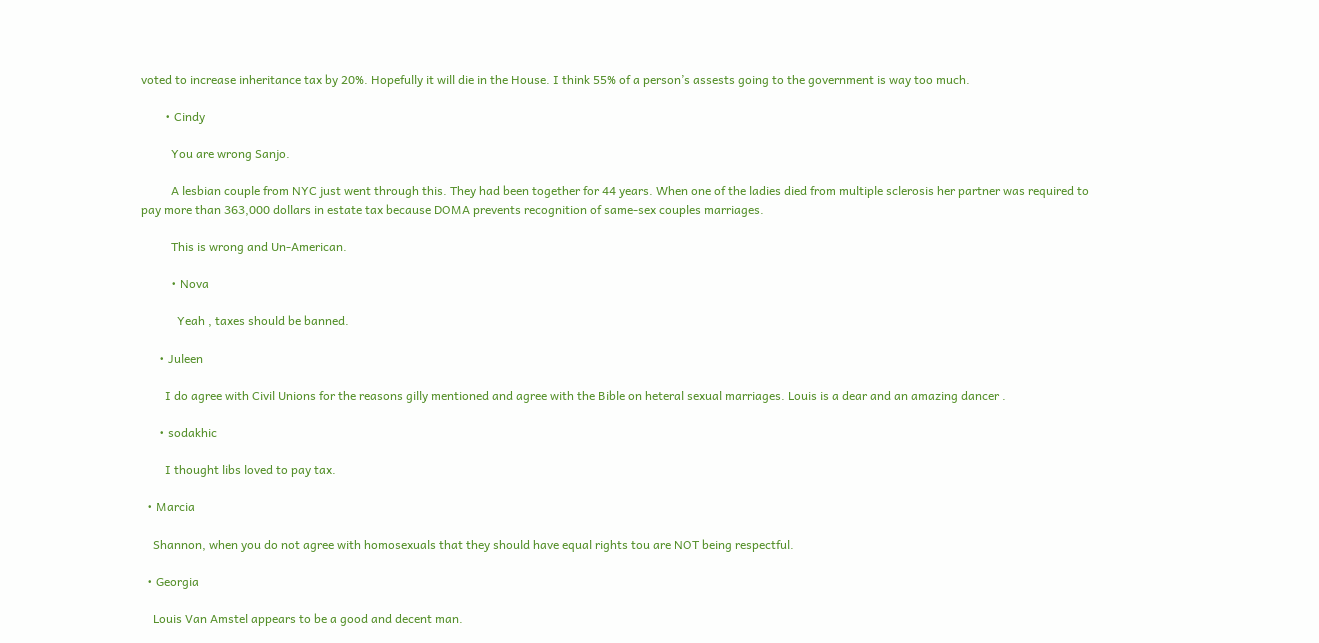voted to increase inheritance tax by 20%. Hopefully it will die in the House. I think 55% of a person’s assests going to the government is way too much.

        • Cindy

          You are wrong Sanjo.

          A lesbian couple from NYC just went through this. They had been together for 44 years. When one of the ladies died from multiple sclerosis her partner was required to pay more than 363,000 dollars in estate tax because DOMA prevents recognition of same-sex couples marriages.

          This is wrong and Un-American.

          • Nova

            Yeah , taxes should be banned.

      • Juleen

        I do agree with Civil Unions for the reasons gilly mentioned and agree with the Bible on heteral sexual marriages. Louis is a dear and an amazing dancer .

      • sodakhic

        I thought libs loved to pay tax.

  • Marcia

    Shannon, when you do not agree with homosexuals that they should have equal rights tou are NOT being respectful.

  • Georgia

    Louis Van Amstel appears to be a good and decent man.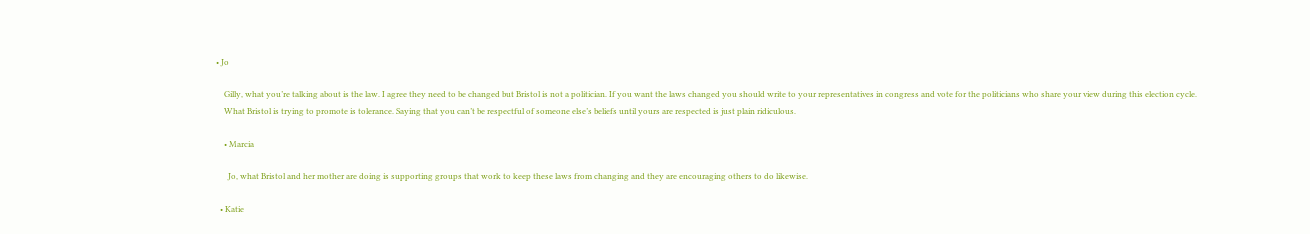• Jo

    Gilly, what you’re talking about is the law. I agree they need to be changed but Bristol is not a politician. If you want the laws changed you should write to your representatives in congress and vote for the politicians who share your view during this election cycle.
    What Bristol is trying to promote is tolerance. Saying that you can’t be respectful of someone else’s beliefs until yours are respected is just plain ridiculous.

    • Marcia

      Jo, what Bristol and her mother are doing is supporting groups that work to keep these laws from changing and they are encouraging others to do likewise.

  • Katie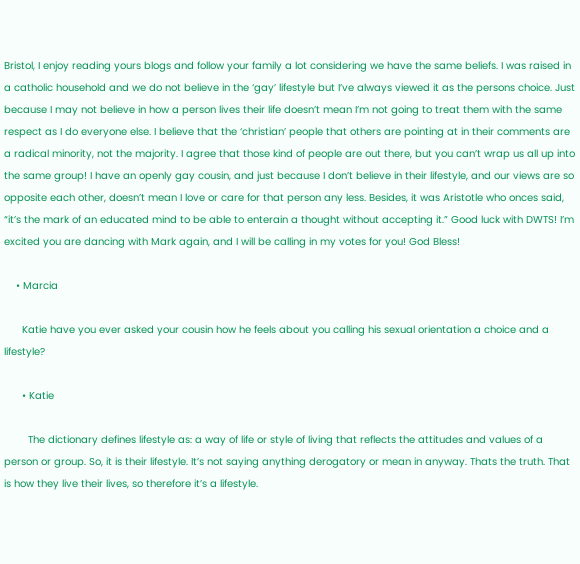Bristol, I enjoy reading yours blogs and follow your family a lot considering we have the same beliefs. I was raised in a catholic household and we do not believe in the ‘gay’ lifestyle but I’ve always viewed it as the persons choice. Just because I may not believe in how a person lives their life doesn’t mean I’m not going to treat them with the same respect as I do everyone else. I believe that the ‘christian’ people that others are pointing at in their comments are a radical minority, not the majority. I agree that those kind of people are out there, but you can’t wrap us all up into the same group! I have an openly gay cousin, and just because I don’t believe in their lifestyle, and our views are so opposite each other, doesn’t mean I love or care for that person any less. Besides, it was Aristotle who onces said, “it’s the mark of an educated mind to be able to enterain a thought without accepting it.” Good luck with DWTS! I’m excited you are dancing with Mark again, and I will be calling in my votes for you! God Bless!

    • Marcia

      Katie have you ever asked your cousin how he feels about you calling his sexual orientation a choice and a lifestyle?

      • Katie

        The dictionary defines lifestyle as: a way of life or style of living that reflects the attitudes and values of a person or group. So, it is their lifestyle. It’s not saying anything derogatory or mean in anyway. Thats the truth. That is how they live their lives, so therefore it’s a lifestyle.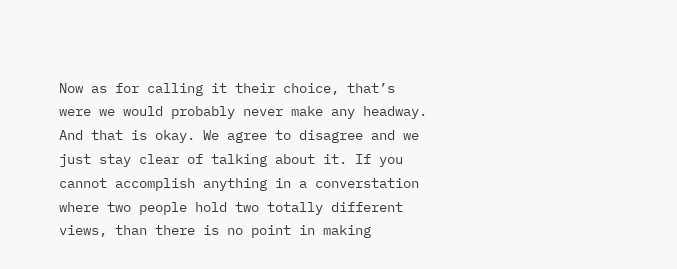Now as for calling it their choice, that’s were we would probably never make any headway. And that is okay. We agree to disagree and we just stay clear of talking about it. If you cannot accomplish anything in a converstation where two people hold two totally different views, than there is no point in making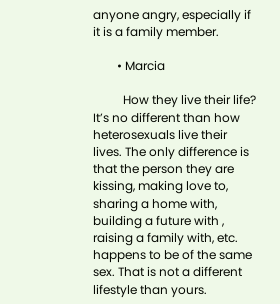anyone angry, especially if it is a family member.

        • Marcia

          How they live their life? It’s no different than how heterosexuals live their lives. The only difference is that the person they are kissing, making love to, sharing a home with, building a future with , raising a family with, etc. happens to be of the same sex. That is not a different lifestyle than yours.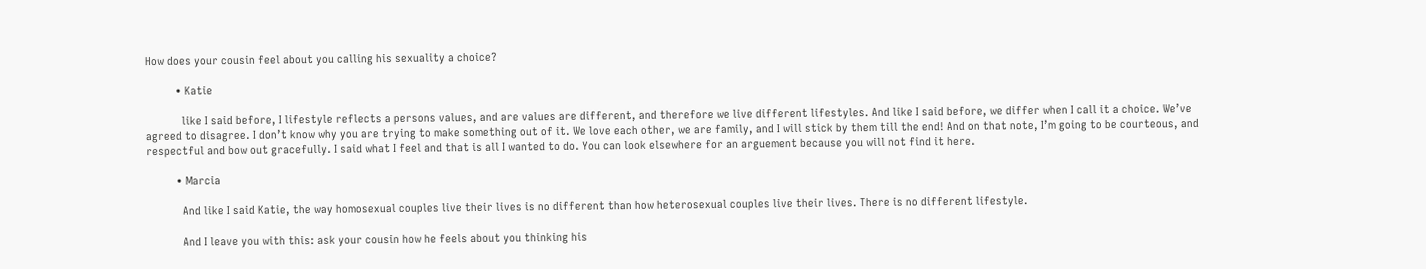How does your cousin feel about you calling his sexuality a choice?

          • Katie

            like I said before, I lifestyle reflects a persons values, and are values are different, and therefore we live different lifestyles. And like I said before, we differ when I call it a choice. We’ve agreed to disagree. I don’t know why you are trying to make something out of it. We love each other, we are family, and I will stick by them till the end! And on that note, I’m going to be courteous, and respectful and bow out gracefully. I said what I feel and that is all I wanted to do. You can look elsewhere for an arguement because you will not find it here.

          • Marcia

            And like I said Katie, the way homosexual couples live their lives is no different than how heterosexual couples live their lives. There is no different lifestyle.

            And I leave you with this: ask your cousin how he feels about you thinking his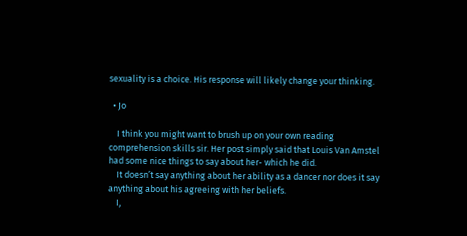sexuality is a choice. His response will likely change your thinking.

  • Jo

    I think you might want to brush up on your own reading comprehension skills sir. Her post simply said that Louis Van Amstel had some nice things to say about her- which he did.
    It doesn’t say anything about her ability as a dancer nor does it say anything about his agreeing with her beliefs.
    I,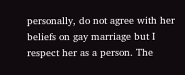personally, do not agree with her beliefs on gay marriage but I respect her as a person. The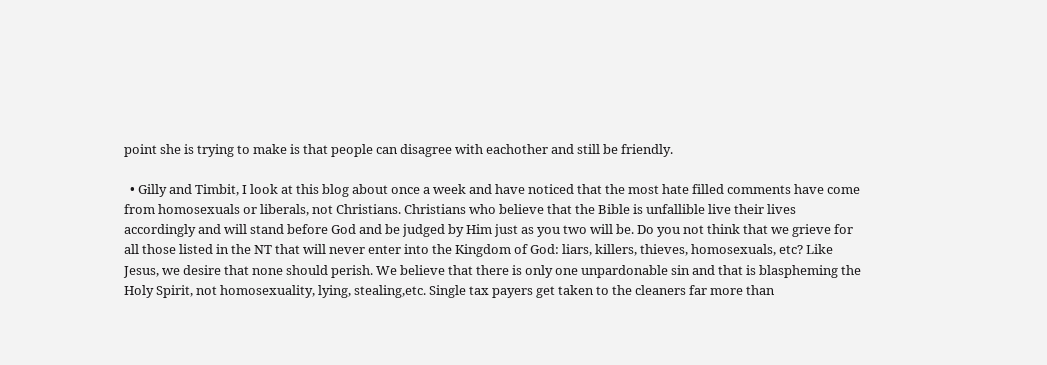point she is trying to make is that people can disagree with eachother and still be friendly.

  • Gilly and Timbit, I look at this blog about once a week and have noticed that the most hate filled comments have come from homosexuals or liberals, not Christians. Christians who believe that the Bible is unfallible live their lives accordingly and will stand before God and be judged by Him just as you two will be. Do you not think that we grieve for all those listed in the NT that will never enter into the Kingdom of God: liars, killers, thieves, homosexuals, etc? Like Jesus, we desire that none should perish. We believe that there is only one unpardonable sin and that is blaspheming the Holy Spirit, not homosexuality, lying, stealing,etc. Single tax payers get taken to the cleaners far more than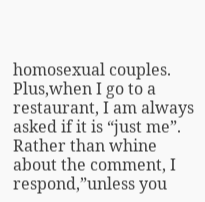homosexual couples. Plus,when I go to a restaurant, I am always asked if it is “just me”. Rather than whine about the comment, I respond,”unless you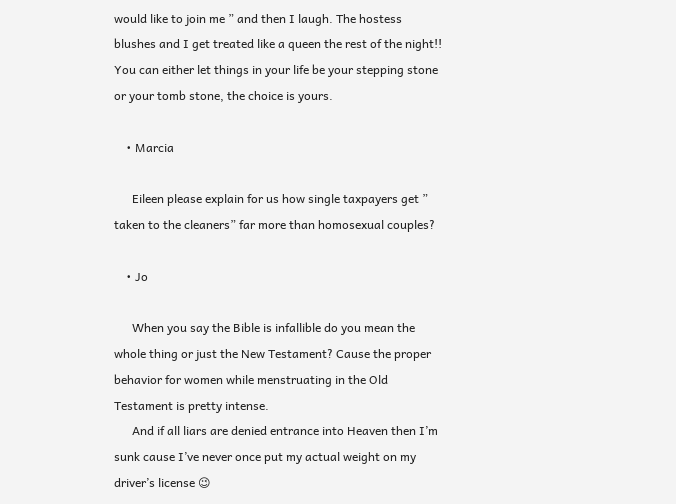would like to join me ” and then I laugh. The hostess blushes and I get treated like a queen the rest of the night!! You can either let things in your life be your stepping stone or your tomb stone, the choice is yours.

    • Marcia

      Eileen please explain for us how single taxpayers get ” taken to the cleaners” far more than homosexual couples?

    • Jo

      When you say the Bible is infallible do you mean the whole thing or just the New Testament? Cause the proper behavior for women while menstruating in the Old Testament is pretty intense.
      And if all liars are denied entrance into Heaven then I’m sunk cause I’ve never once put my actual weight on my driver’s license 😉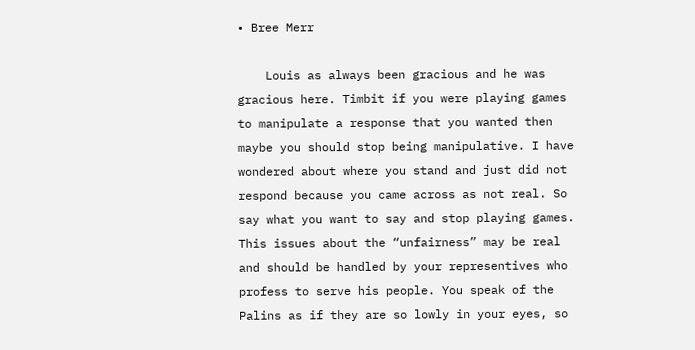• Bree Merr

    Louis as always been gracious and he was gracious here. Timbit if you were playing games to manipulate a response that you wanted then maybe you should stop being manipulative. I have wondered about where you stand and just did not respond because you came across as not real. So say what you want to say and stop playing games. This issues about the “unfairness” may be real and should be handled by your representives who profess to serve his people. You speak of the Palins as if they are so lowly in your eyes, so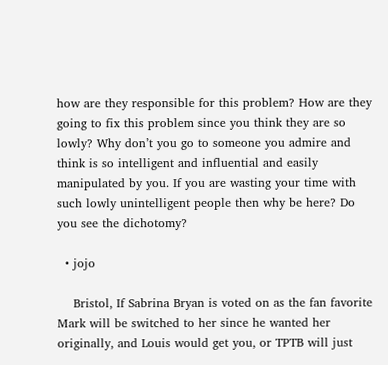how are they responsible for this problem? How are they going to fix this problem since you think they are so lowly? Why don’t you go to someone you admire and think is so intelligent and influential and easily manipulated by you. If you are wasting your time with such lowly unintelligent people then why be here? Do you see the dichotomy?

  • jojo

    Bristol, If Sabrina Bryan is voted on as the fan favorite Mark will be switched to her since he wanted her originally, and Louis would get you, or TPTB will just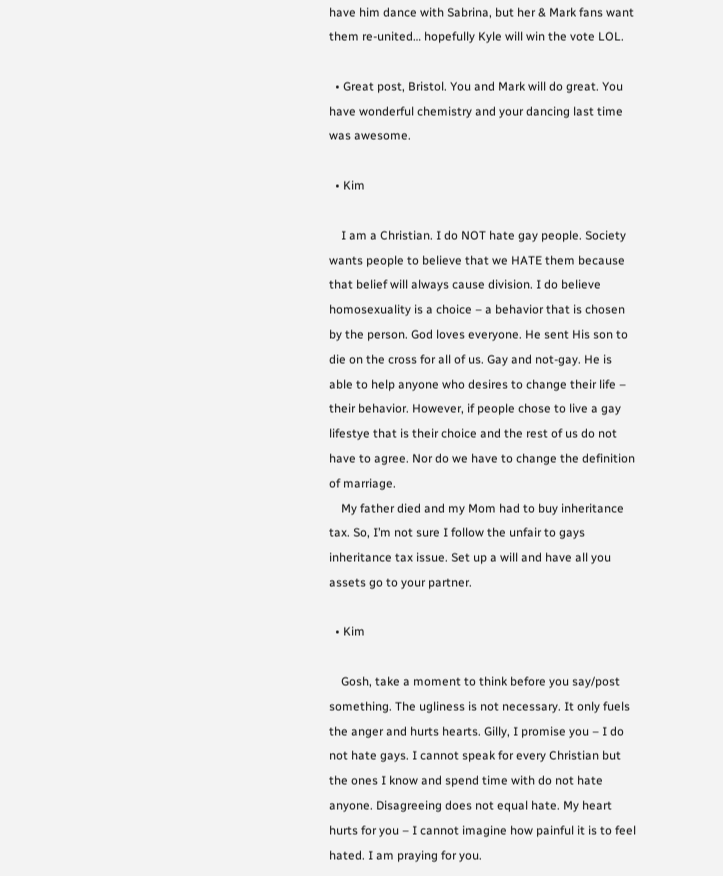have him dance with Sabrina, but her & Mark fans want them re-united… hopefully Kyle will win the vote LOL.

  • Great post, Bristol. You and Mark will do great. You have wonderful chemistry and your dancing last time was awesome.

  • Kim

    I am a Christian. I do NOT hate gay people. Society wants people to believe that we HATE them because that belief will always cause division. I do believe homosexuality is a choice – a behavior that is chosen by the person. God loves everyone. He sent His son to die on the cross for all of us. Gay and not-gay. He is able to help anyone who desires to change their life – their behavior. However, if people chose to live a gay lifestye that is their choice and the rest of us do not have to agree. Nor do we have to change the definition of marriage.
    My father died and my Mom had to buy inheritance tax. So, I’m not sure I follow the unfair to gays inheritance tax issue. Set up a will and have all you assets go to your partner.

  • Kim

    Gosh, take a moment to think before you say/post something. The ugliness is not necessary. It only fuels the anger and hurts hearts. Gilly, I promise you – I do not hate gays. I cannot speak for every Christian but the ones I know and spend time with do not hate anyone. Disagreeing does not equal hate. My heart hurts for you – I cannot imagine how painful it is to feel hated. I am praying for you.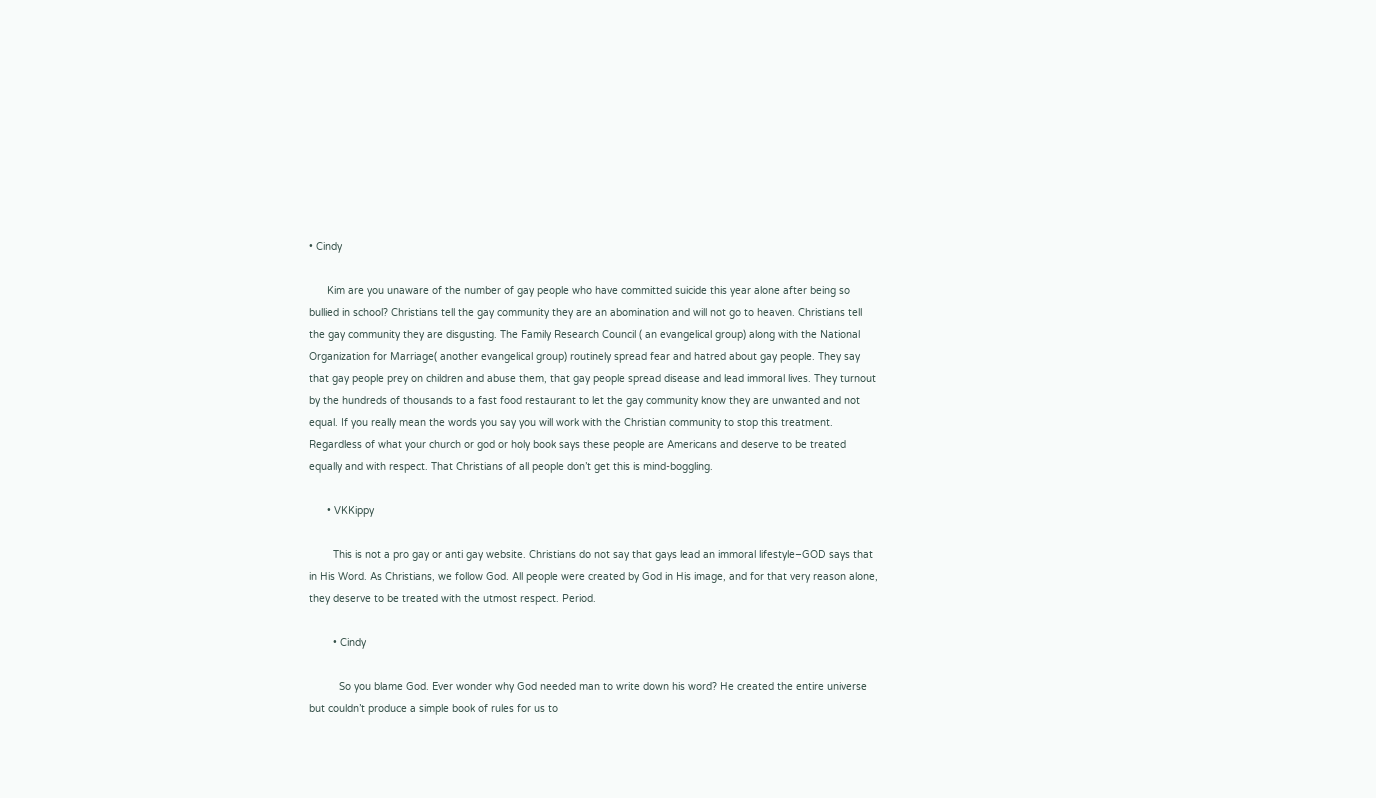• Cindy

      Kim are you unaware of the number of gay people who have committed suicide this year alone after being so bullied in school? Christians tell the gay community they are an abomination and will not go to heaven. Christians tell the gay community they are disgusting. The Family Research Council ( an evangelical group) along with the National Organization for Marriage( another evangelical group) routinely spread fear and hatred about gay people. They say that gay people prey on children and abuse them, that gay people spread disease and lead immoral lives. They turnout by the hundreds of thousands to a fast food restaurant to let the gay community know they are unwanted and not equal. If you really mean the words you say you will work with the Christian community to stop this treatment. Regardless of what your church or god or holy book says these people are Americans and deserve to be treated equally and with respect. That Christians of all people don’t get this is mind-boggling.

      • VKKippy

        This is not a pro gay or anti gay website. Christians do not say that gays lead an immoral lifestyle–GOD says that in His Word. As Christians, we follow God. All people were created by God in His image, and for that very reason alone, they deserve to be treated with the utmost respect. Period.

        • Cindy

          So you blame God. Ever wonder why God needed man to write down his word? He created the entire universe but couldn’t produce a simple book of rules for us to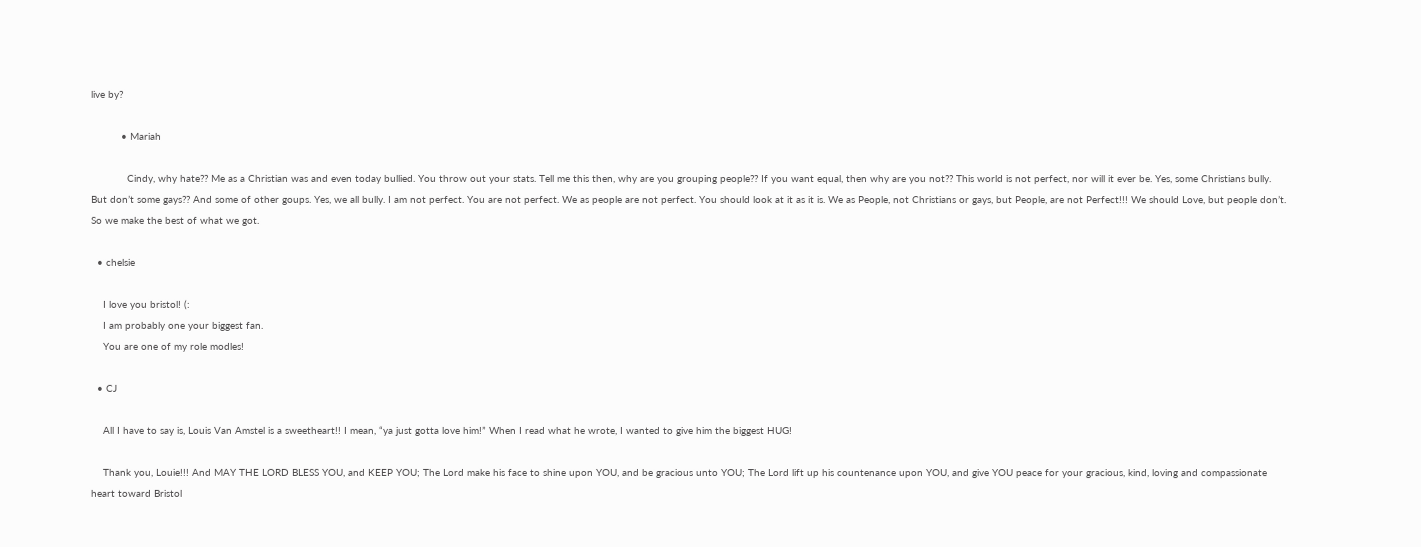live by?

          • Mariah

            Cindy, why hate?? Me as a Christian was and even today bullied. You throw out your stats. Tell me this then, why are you grouping people?? If you want equal, then why are you not?? This world is not perfect, nor will it ever be. Yes, some Christians bully. But don’t some gays?? And some of other goups. Yes, we all bully. I am not perfect. You are not perfect. We as people are not perfect. You should look at it as it is. We as People, not Christians or gays, but People, are not Perfect!!! We should Love, but people don’t. So we make the best of what we got.

  • chelsie

    I love you bristol! (:
    I am probably one your biggest fan.
    You are one of my role modles!

  • CJ

    All I have to say is, Louis Van Amstel is a sweetheart!! I mean, “ya just gotta love him!” When I read what he wrote, I wanted to give him the biggest HUG!

    Thank you, Louie!!! And MAY THE LORD BLESS YOU, and KEEP YOU; The Lord make his face to shine upon YOU, and be gracious unto YOU; The Lord lift up his countenance upon YOU, and give YOU peace for your gracious, kind, loving and compassionate heart toward Bristol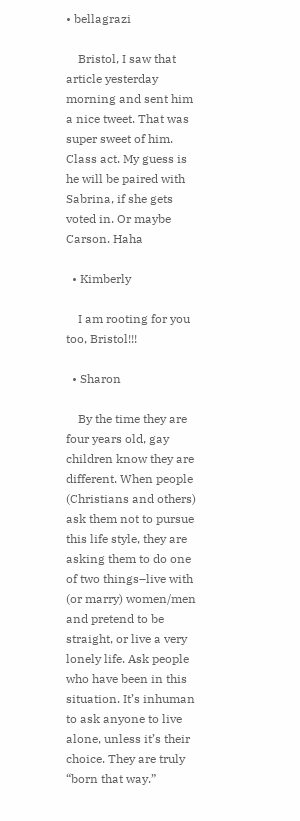• bellagrazi

    Bristol, I saw that article yesterday morning and sent him a nice tweet. That was super sweet of him. Class act. My guess is he will be paired with Sabrina, if she gets voted in. Or maybe Carson. Haha

  • Kimberly

    I am rooting for you too, Bristol!!!

  • Sharon

    By the time they are four years old, gay children know they are different. When people (Christians and others) ask them not to pursue this life style, they are asking them to do one of two things–live with (or marry) women/men and pretend to be straight, or live a very lonely life. Ask people who have been in this situation. It’s inhuman to ask anyone to live alone, unless it’s their choice. They are truly “born that way.”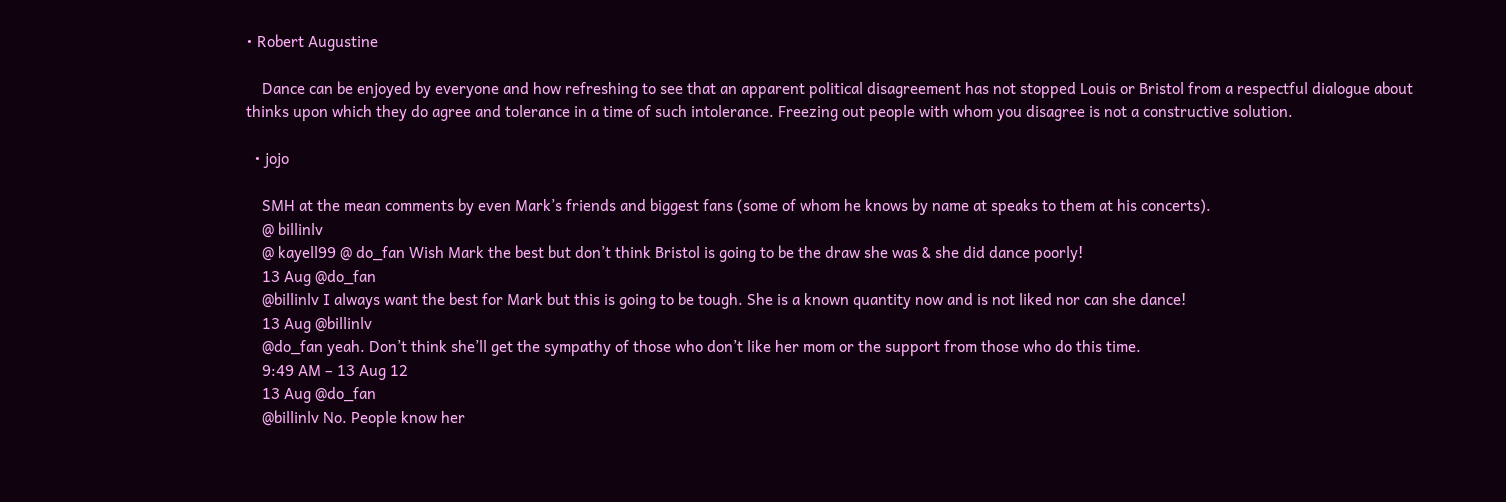• Robert Augustine

    Dance can be enjoyed by everyone and how refreshing to see that an apparent political disagreement has not stopped Louis or Bristol from a respectful dialogue about thinks upon which they do agree and tolerance in a time of such intolerance. Freezing out people with whom you disagree is not a constructive solution.

  • jojo

    SMH at the mean comments by even Mark’s friends and biggest fans (some of whom he knows by name at speaks to them at his concerts).
    @ billinlv
    @ kayell99 @ do_fan Wish Mark the best but don’t think Bristol is going to be the draw she was & she did dance poorly!
    13 Aug @do_fan
    @billinlv I always want the best for Mark but this is going to be tough. She is a known quantity now and is not liked nor can she dance!
    13 Aug @billinlv
    @do_fan yeah. Don’t think she’ll get the sympathy of those who don’t like her mom or the support from those who do this time.
    9:49 AM – 13 Aug 12
    13 Aug @do_fan
    @billinlv No. People know her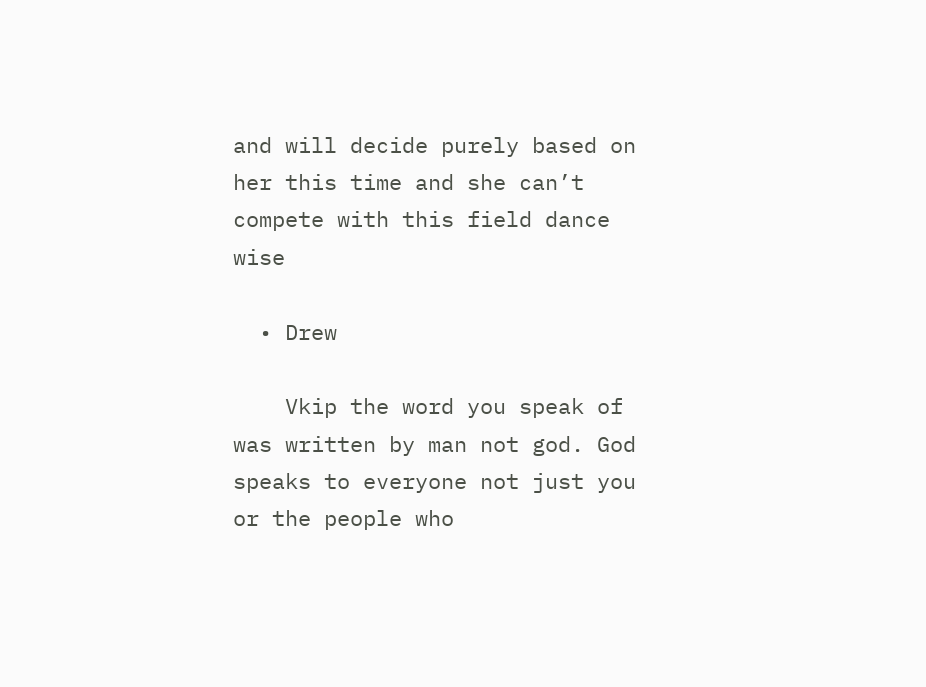and will decide purely based on her this time and she can’t compete with this field dance wise

  • Drew

    Vkip the word you speak of was written by man not god. God speaks to everyone not just you or the people who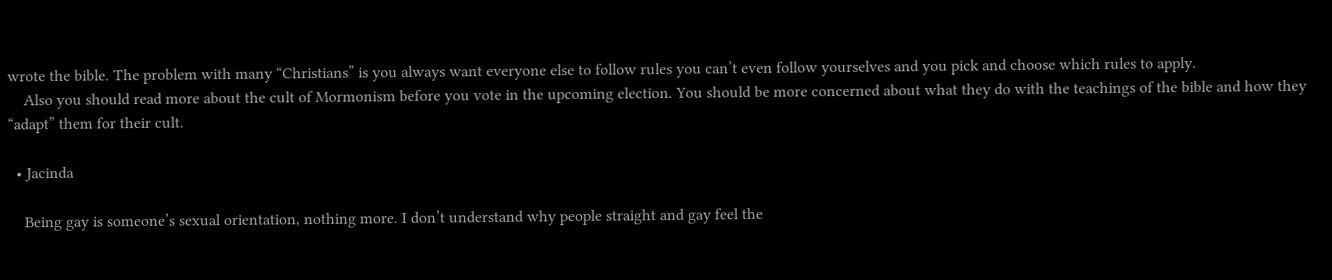wrote the bible. The problem with many “Christians” is you always want everyone else to follow rules you can’t even follow yourselves and you pick and choose which rules to apply.
    Also you should read more about the cult of Mormonism before you vote in the upcoming election. You should be more concerned about what they do with the teachings of the bible and how they “adapt” them for their cult.

  • Jacinda

    Being gay is someone’s sexual orientation, nothing more. I don’t understand why people straight and gay feel the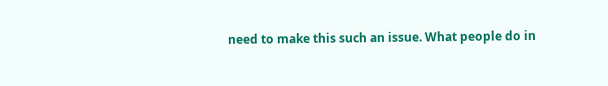need to make this such an issue. What people do in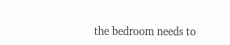the bedroom needs to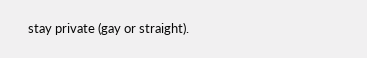stay private (gay or straight).